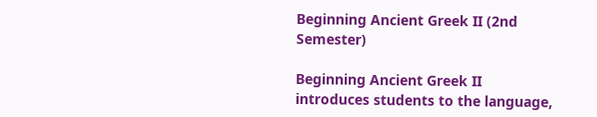Beginning Ancient Greek II (2nd Semester)

Beginning Ancient Greek II introduces students to the language,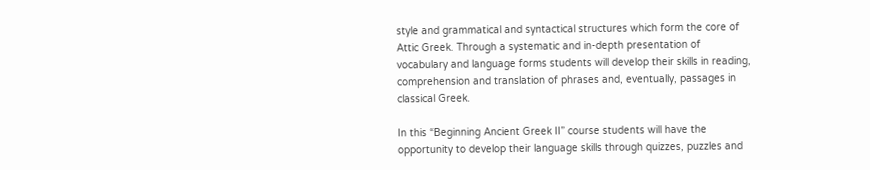style and grammatical and syntactical structures which form the core of Attic Greek. Through a systematic and in-depth presentation of vocabulary and language forms students will develop their skills in reading, comprehension and translation of phrases and, eventually, passages in classical Greek.

In this “Beginning Ancient Greek II” course students will have the opportunity to develop their language skills through quizzes, puzzles and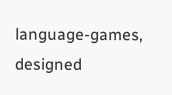language-games, designed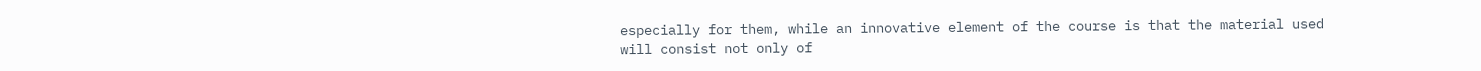especially for them, while an innovative element of the course is that the material used will consist not only of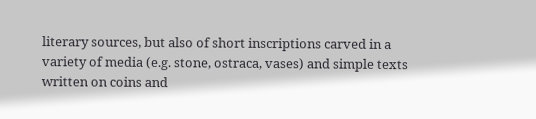literary sources, but also of short inscriptions carved in a variety of media (e.g. stone, ostraca, vases) and simple texts written on coins and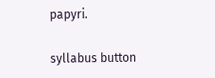papyri.

syllabus button